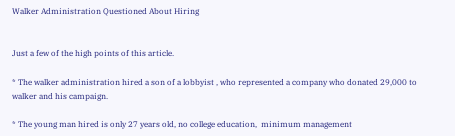Walker Administration Questioned About Hiring


Just a few of the high points of this article.

* The walker administration hired a son of a lobbyist , who represented a company who donated 29,000 to walker and his campaign.

* The young man hired is only 27 years old, no college education,  minimum management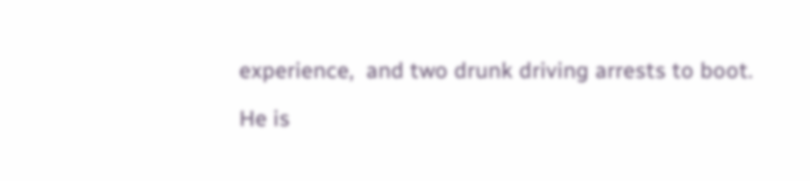experience,  and two drunk driving arrests to boot.

He is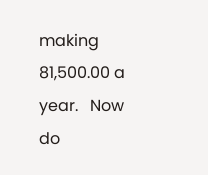making 81,500.00 a year.   Now do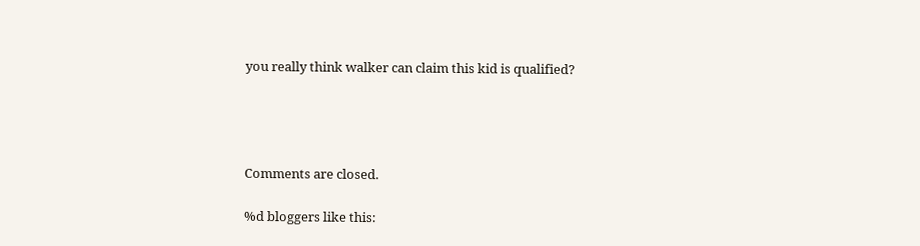you really think walker can claim this kid is qualified?




Comments are closed.

%d bloggers like this: